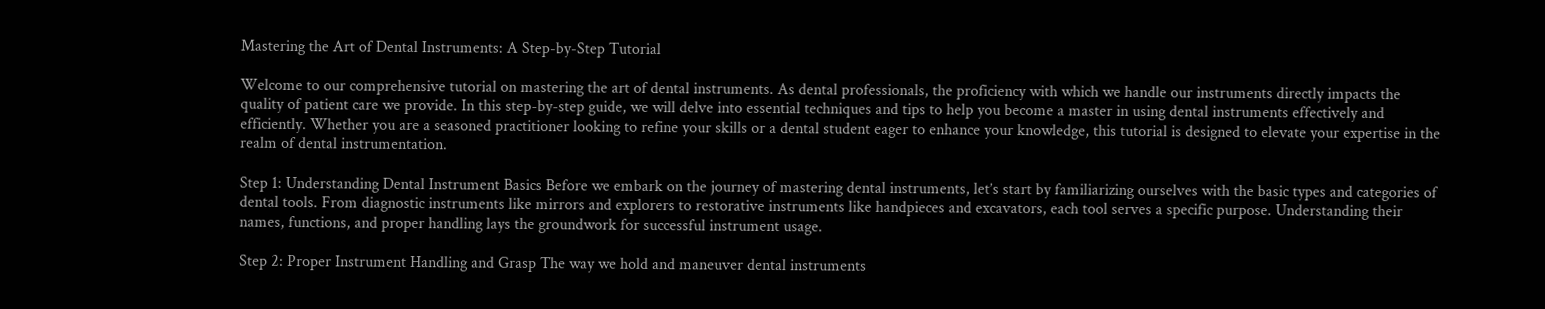Mastering the Art of Dental Instruments: A Step-by-Step Tutorial

Welcome to our comprehensive tutorial on mastering the art of dental instruments. As dental professionals, the proficiency with which we handle our instruments directly impacts the quality of patient care we provide. In this step-by-step guide, we will delve into essential techniques and tips to help you become a master in using dental instruments effectively and efficiently. Whether you are a seasoned practitioner looking to refine your skills or a dental student eager to enhance your knowledge, this tutorial is designed to elevate your expertise in the realm of dental instrumentation.

Step 1: Understanding Dental Instrument Basics Before we embark on the journey of mastering dental instruments, let’s start by familiarizing ourselves with the basic types and categories of dental tools. From diagnostic instruments like mirrors and explorers to restorative instruments like handpieces and excavators, each tool serves a specific purpose. Understanding their names, functions, and proper handling lays the groundwork for successful instrument usage.

Step 2: Proper Instrument Handling and Grasp The way we hold and maneuver dental instruments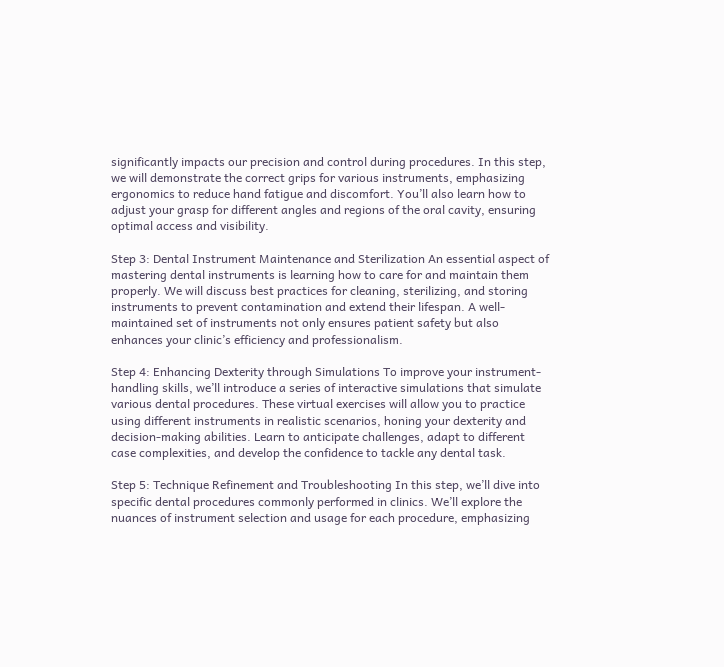significantly impacts our precision and control during procedures. In this step, we will demonstrate the correct grips for various instruments, emphasizing ergonomics to reduce hand fatigue and discomfort. You’ll also learn how to adjust your grasp for different angles and regions of the oral cavity, ensuring optimal access and visibility.

Step 3: Dental Instrument Maintenance and Sterilization An essential aspect of mastering dental instruments is learning how to care for and maintain them properly. We will discuss best practices for cleaning, sterilizing, and storing instruments to prevent contamination and extend their lifespan. A well-maintained set of instruments not only ensures patient safety but also enhances your clinic’s efficiency and professionalism.

Step 4: Enhancing Dexterity through Simulations To improve your instrument-handling skills, we’ll introduce a series of interactive simulations that simulate various dental procedures. These virtual exercises will allow you to practice using different instruments in realistic scenarios, honing your dexterity and decision-making abilities. Learn to anticipate challenges, adapt to different case complexities, and develop the confidence to tackle any dental task.

Step 5: Technique Refinement and Troubleshooting In this step, we’ll dive into specific dental procedures commonly performed in clinics. We’ll explore the nuances of instrument selection and usage for each procedure, emphasizing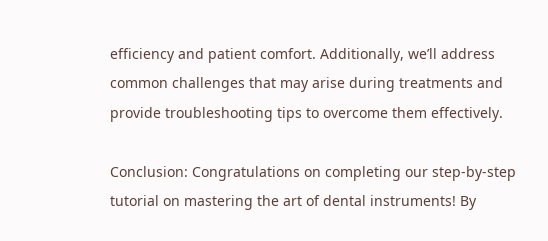efficiency and patient comfort. Additionally, we’ll address common challenges that may arise during treatments and provide troubleshooting tips to overcome them effectively.

Conclusion: Congratulations on completing our step-by-step tutorial on mastering the art of dental instruments! By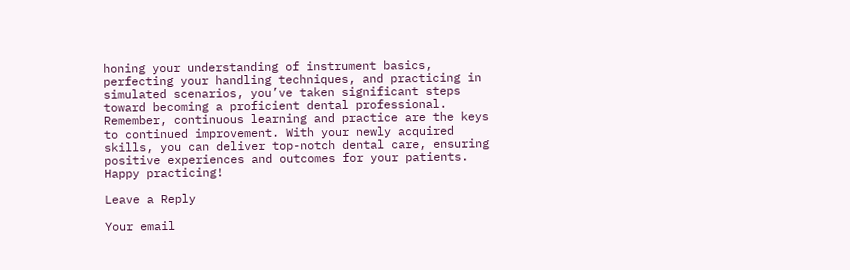honing your understanding of instrument basics, perfecting your handling techniques, and practicing in simulated scenarios, you’ve taken significant steps toward becoming a proficient dental professional. Remember, continuous learning and practice are the keys to continued improvement. With your newly acquired skills, you can deliver top-notch dental care, ensuring positive experiences and outcomes for your patients. Happy practicing!

Leave a Reply

Your email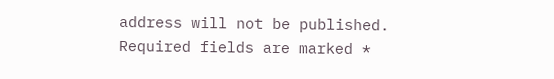address will not be published. Required fields are marked *